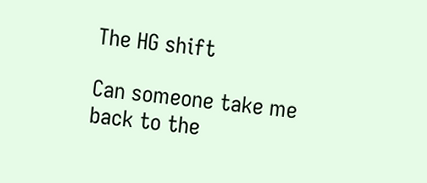The HG shift

Can someone take me back to the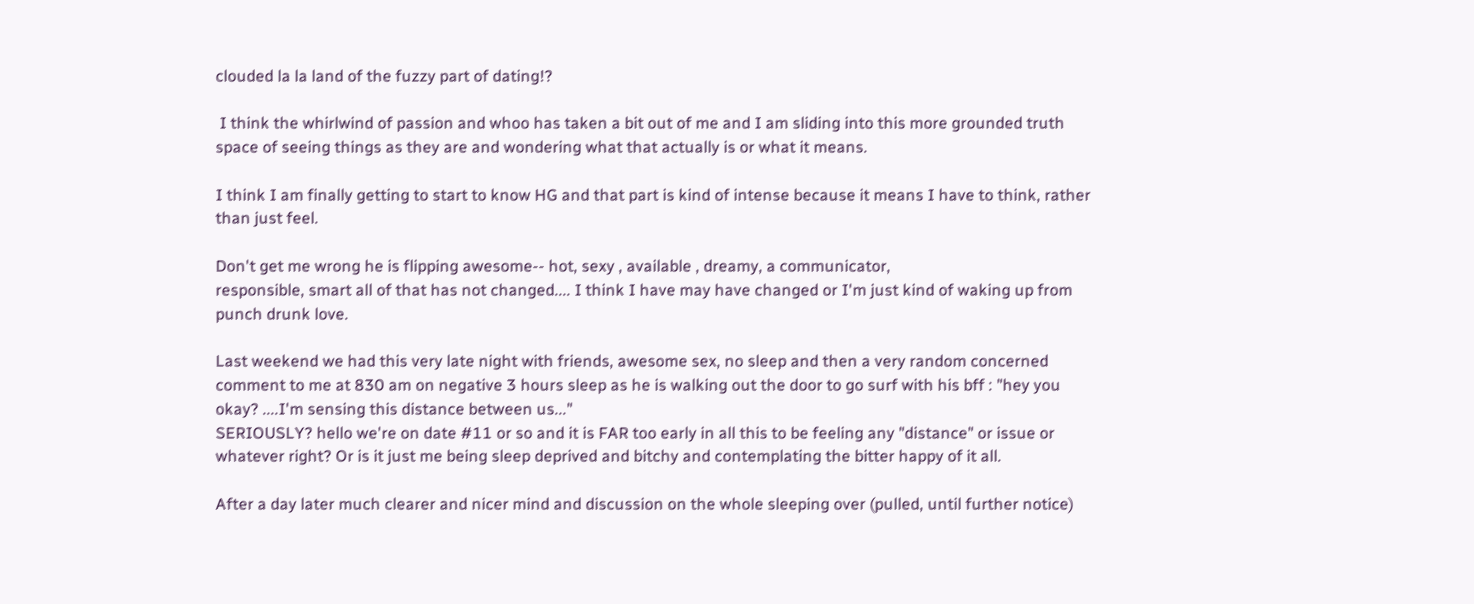clouded la la land of the fuzzy part of dating!?

 I think the whirlwind of passion and whoo has taken a bit out of me and I am sliding into this more grounded truth space of seeing things as they are and wondering what that actually is or what it means.

I think I am finally getting to start to know HG and that part is kind of intense because it means I have to think, rather than just feel.

Don't get me wrong he is flipping awesome-- hot, sexy , available , dreamy, a communicator,
responsible, smart all of that has not changed.... I think I have may have changed or I'm just kind of waking up from punch drunk love.

Last weekend we had this very late night with friends, awesome sex, no sleep and then a very random concerned comment to me at 830 am on negative 3 hours sleep as he is walking out the door to go surf with his bff : "hey you okay? ....I'm sensing this distance between us..."
SERIOUSLY? hello we're on date #11 or so and it is FAR too early in all this to be feeling any "distance" or issue or whatever right? Or is it just me being sleep deprived and bitchy and contemplating the bitter happy of it all.

After a day later much clearer and nicer mind and discussion on the whole sleeping over (pulled, until further notice)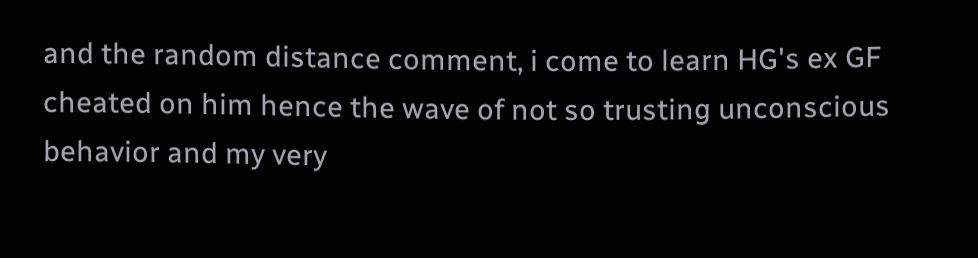and the random distance comment, i come to learn HG's ex GF cheated on him hence the wave of not so trusting unconscious behavior and my very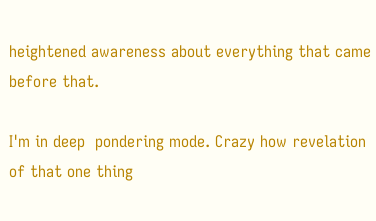heightened awareness about everything that came before that.

I'm in deep  pondering mode. Crazy how revelation of that one thing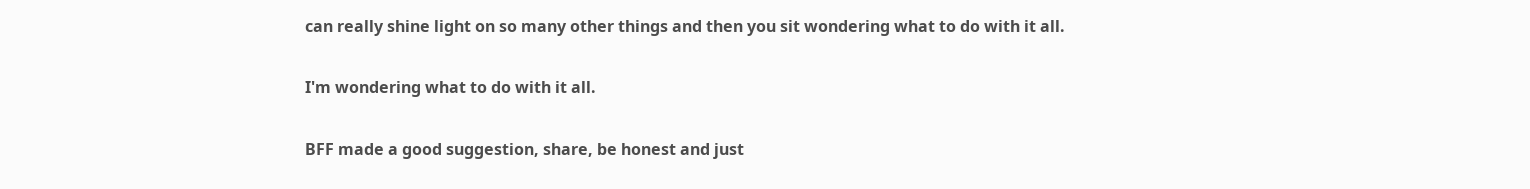can really shine light on so many other things and then you sit wondering what to do with it all.

I'm wondering what to do with it all.

BFF made a good suggestion, share, be honest and just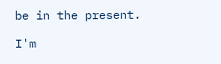be in the present.

I'm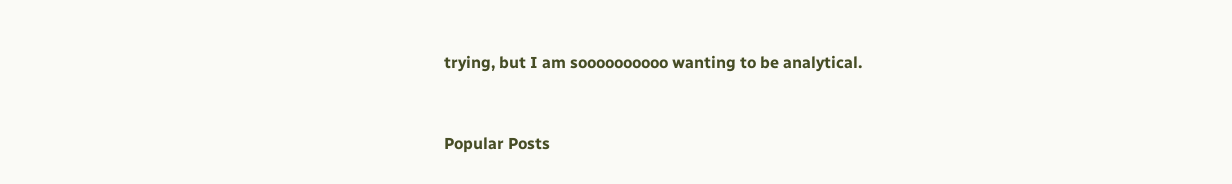trying, but I am soooooooooo wanting to be analytical.


Popular Posts